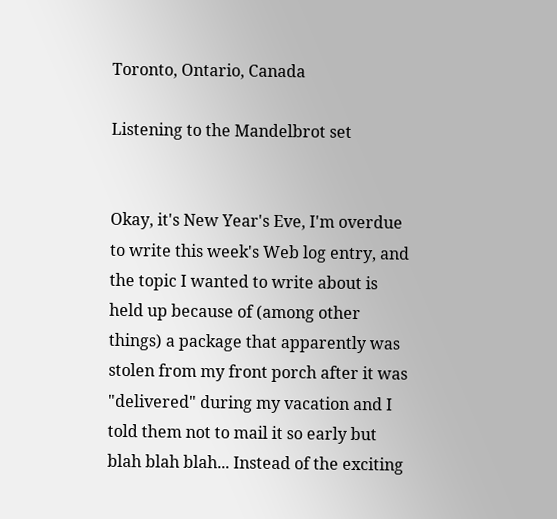Toronto, Ontario, Canada

Listening to the Mandelbrot set


Okay, it's New Year's Eve, I'm overdue to write this week's Web log entry, and the topic I wanted to write about is held up because of (among other things) a package that apparently was stolen from my front porch after it was "delivered" during my vacation and I told them not to mail it so early but blah blah blah... Instead of the exciting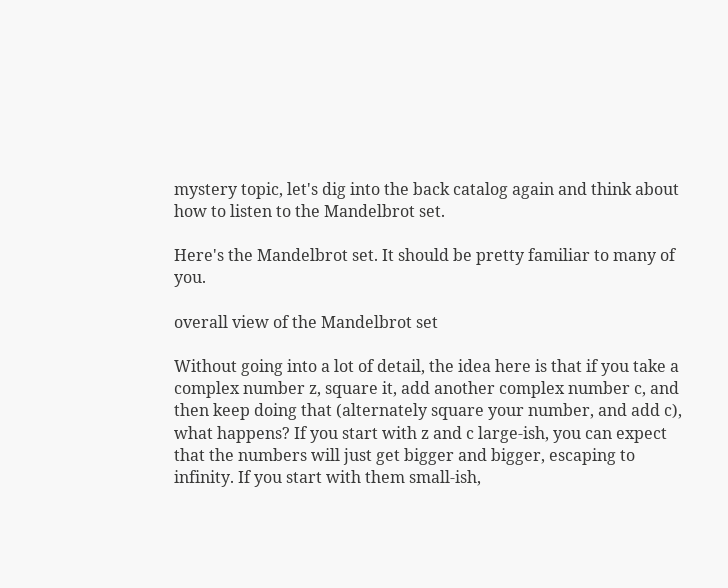mystery topic, let's dig into the back catalog again and think about how to listen to the Mandelbrot set.

Here's the Mandelbrot set. It should be pretty familiar to many of you.

overall view of the Mandelbrot set

Without going into a lot of detail, the idea here is that if you take a complex number z, square it, add another complex number c, and then keep doing that (alternately square your number, and add c), what happens? If you start with z and c large-ish, you can expect that the numbers will just get bigger and bigger, escaping to infinity. If you start with them small-ish,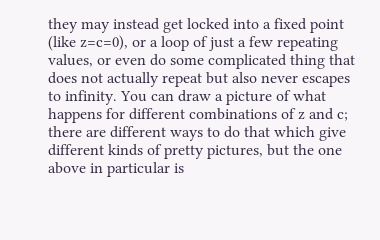they may instead get locked into a fixed point (like z=c=0), or a loop of just a few repeating values, or even do some complicated thing that does not actually repeat but also never escapes to infinity. You can draw a picture of what happens for different combinations of z and c; there are different ways to do that which give different kinds of pretty pictures, but the one above in particular is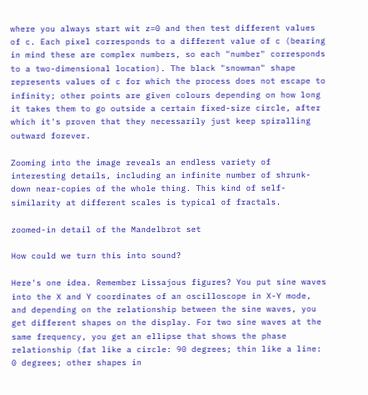where you always start wit z=0 and then test different values of c. Each pixel corresponds to a different value of c (bearing in mind these are complex numbers, so each "number" corresponds to a two-dimensional location). The black "snowman" shape represents values of c for which the process does not escape to infinity; other points are given colours depending on how long it takes them to go outside a certain fixed-size circle, after which it's proven that they necessarily just keep spiralling outward forever.

Zooming into the image reveals an endless variety of interesting details, including an infinite number of shrunk-down near-copies of the whole thing. This kind of self-similarity at different scales is typical of fractals.

zoomed-in detail of the Mandelbrot set

How could we turn this into sound?

Here's one idea. Remember Lissajous figures? You put sine waves into the X and Y coordinates of an oscilloscope in X-Y mode, and depending on the relationship between the sine waves, you get different shapes on the display. For two sine waves at the same frequency, you get an ellipse that shows the phase relationship (fat like a circle: 90 degrees; thin like a line: 0 degrees; other shapes in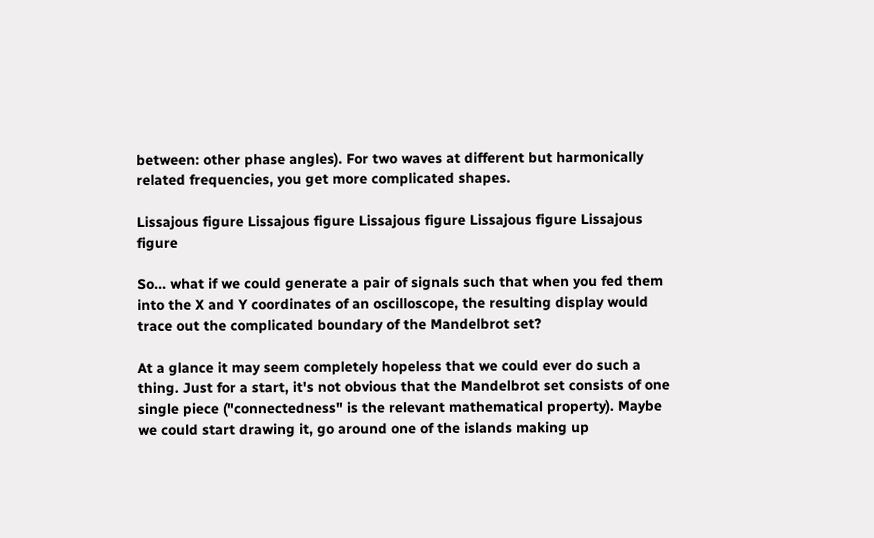between: other phase angles). For two waves at different but harmonically related frequencies, you get more complicated shapes.

Lissajous figure Lissajous figure Lissajous figure Lissajous figure Lissajous figure

So... what if we could generate a pair of signals such that when you fed them into the X and Y coordinates of an oscilloscope, the resulting display would trace out the complicated boundary of the Mandelbrot set?

At a glance it may seem completely hopeless that we could ever do such a thing. Just for a start, it's not obvious that the Mandelbrot set consists of one single piece ("connectedness" is the relevant mathematical property). Maybe we could start drawing it, go around one of the islands making up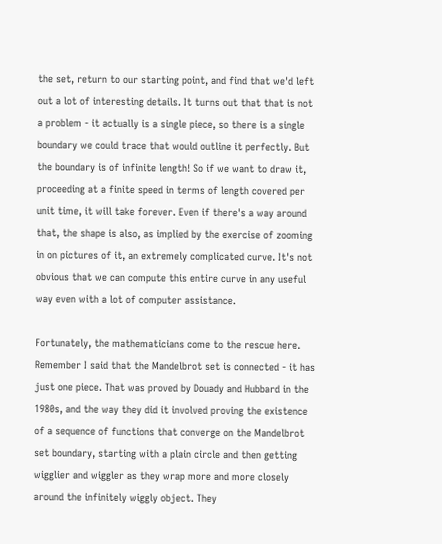the set, return to our starting point, and find that we'd left out a lot of interesting details. It turns out that that is not a problem - it actually is a single piece, so there is a single boundary we could trace that would outline it perfectly. But the boundary is of infinite length! So if we want to draw it, proceeding at a finite speed in terms of length covered per unit time, it will take forever. Even if there's a way around that, the shape is also, as implied by the exercise of zooming in on pictures of it, an extremely complicated curve. It's not obvious that we can compute this entire curve in any useful way even with a lot of computer assistance.

Fortunately, the mathematicians come to the rescue here. Remember I said that the Mandelbrot set is connected - it has just one piece. That was proved by Douady and Hubbard in the 1980s, and the way they did it involved proving the existence of a sequence of functions that converge on the Mandelbrot set boundary, starting with a plain circle and then getting wigglier and wiggler as they wrap more and more closely around the infinitely wiggly object. They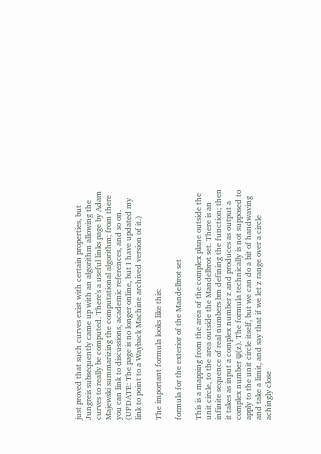just proved that such curves exist with certain properties, but Jungreis subsequently came up with an algorithm allowing the curves to really be computed. There's a useful links page by Adam Majewski summarizing the computational algorithm; from there you can link to discussions, academic references, and so on. (UPDATE: The page is no longer online, but I have updated my link to point to a Wayback Machine archived version of it.)

The important formula looks like this:

formula for the exterior of the Mandelbrot set

This is a mapping from the area of the complex plane outside the unit circle, to the area outside the Mandelbrot set. There is an infinite sequence of real numbers bm defining the function; then it takes as input a complex number z and produces as output a complex number ψ(z). The formula technically is not supposed to apply to the unit circle itself, but we can do a bit of handwaving and take a limit, and say that if we let z range over a circle achingly close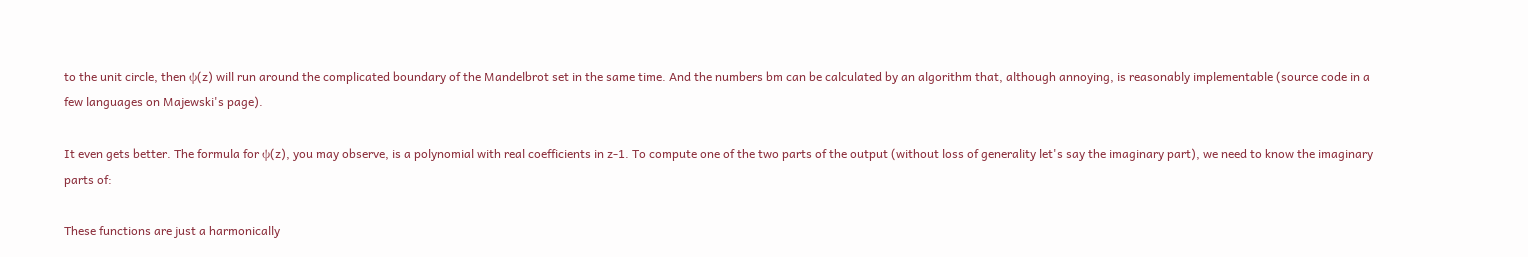to the unit circle, then ψ(z) will run around the complicated boundary of the Mandelbrot set in the same time. And the numbers bm can be calculated by an algorithm that, although annoying, is reasonably implementable (source code in a few languages on Majewski's page).

It even gets better. The formula for ψ(z), you may observe, is a polynomial with real coefficients in z-1. To compute one of the two parts of the output (without loss of generality let's say the imaginary part), we need to know the imaginary parts of:

These functions are just a harmonically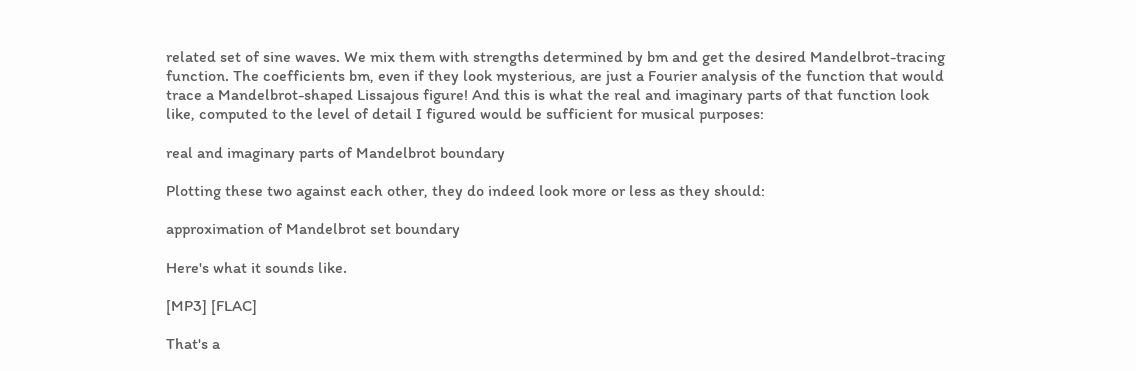related set of sine waves. We mix them with strengths determined by bm and get the desired Mandelbrot-tracing function. The coefficients bm, even if they look mysterious, are just a Fourier analysis of the function that would trace a Mandelbrot-shaped Lissajous figure! And this is what the real and imaginary parts of that function look like, computed to the level of detail I figured would be sufficient for musical purposes:

real and imaginary parts of Mandelbrot boundary

Plotting these two against each other, they do indeed look more or less as they should:

approximation of Mandelbrot set boundary

Here's what it sounds like.

[MP3] [FLAC]

That's a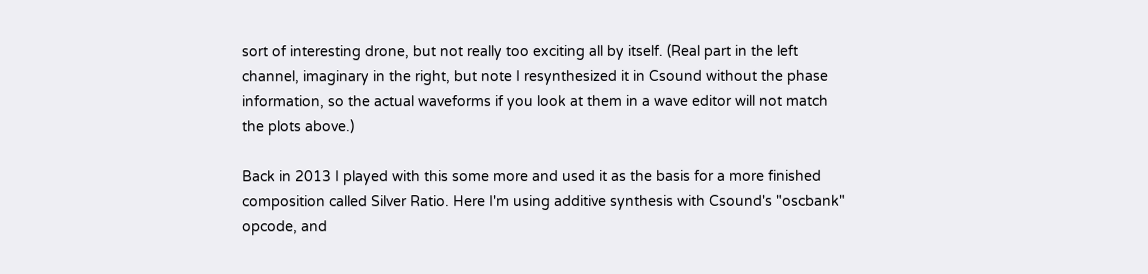sort of interesting drone, but not really too exciting all by itself. (Real part in the left channel, imaginary in the right, but note I resynthesized it in Csound without the phase information, so the actual waveforms if you look at them in a wave editor will not match the plots above.)

Back in 2013 I played with this some more and used it as the basis for a more finished composition called Silver Ratio. Here I'm using additive synthesis with Csound's "oscbank" opcode, and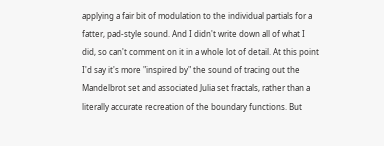applying a fair bit of modulation to the individual partials for a fatter, pad-style sound. And I didn't write down all of what I did, so can't comment on it in a whole lot of detail. At this point I'd say it's more "inspired by" the sound of tracing out the Mandelbrot set and associated Julia set fractals, rather than a literally accurate recreation of the boundary functions. But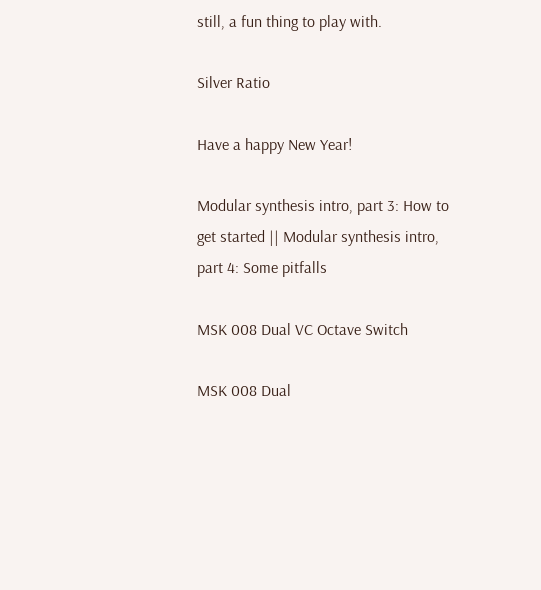still, a fun thing to play with.

Silver Ratio

Have a happy New Year!

Modular synthesis intro, part 3: How to get started || Modular synthesis intro, part 4: Some pitfalls

MSK 008 Dual VC Octave Switch

MSK 008 Dual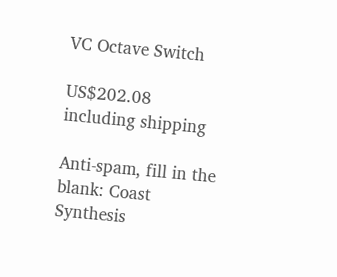VC Octave Switch

US$202.08 including shipping

Anti-spam, fill in the blank: Coast Synthesis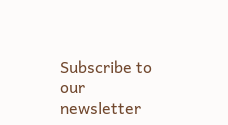Subscribe to our newsletter